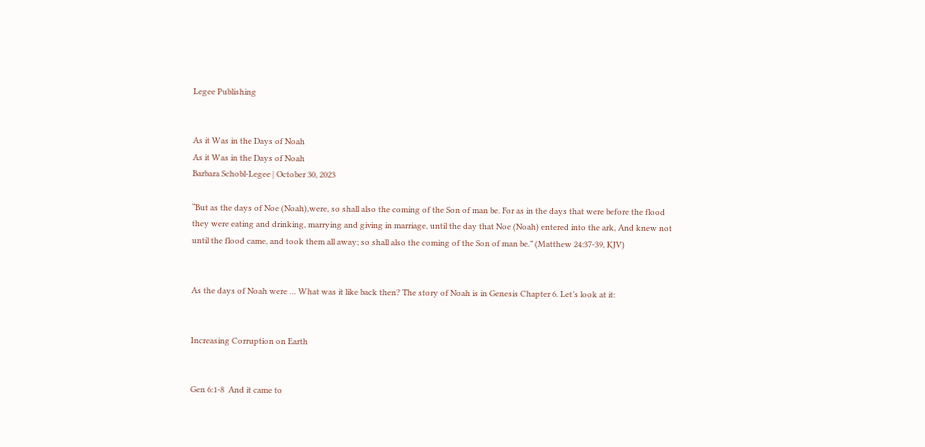Legee Publishing


As it Was in the Days of Noah
As it Was in the Days of Noah
Barbara Schobl-Legee | October 30, 2023

“But as the days of Noe (Noah),were, so shall also the coming of the Son of man be. For as in the days that were before the flood they were eating and drinking, marrying and giving in marriage, until the day that Noe (Noah) entered into the ark, And knew not until the flood came, and took them all away; so shall also the coming of the Son of man be.” (Matthew 24:37-39, KJV)


As the days of Noah were … What was it like back then? The story of Noah is in Genesis Chapter 6. Let’s look at it:


Increasing Corruption on Earth


Gen 6:1-8  And it came to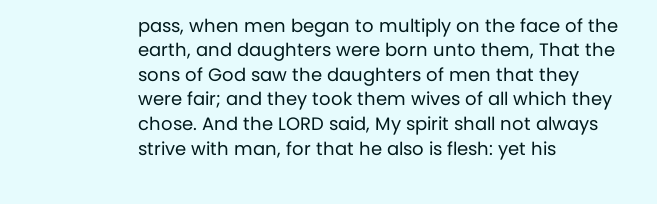pass, when men began to multiply on the face of the earth, and daughters were born unto them, That the sons of God saw the daughters of men that they were fair; and they took them wives of all which they chose. And the LORD said, My spirit shall not always strive with man, for that he also is flesh: yet his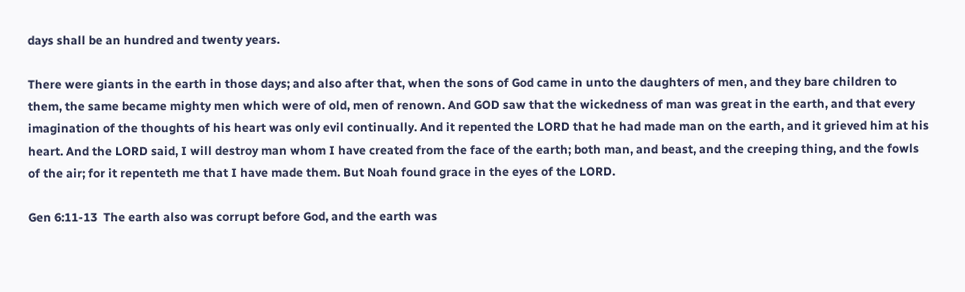days shall be an hundred and twenty years.

There were giants in the earth in those days; and also after that, when the sons of God came in unto the daughters of men, and they bare children to them, the same became mighty men which were of old, men of renown. And GOD saw that the wickedness of man was great in the earth, and that every imagination of the thoughts of his heart was only evil continually. And it repented the LORD that he had made man on the earth, and it grieved him at his heart. And the LORD said, I will destroy man whom I have created from the face of the earth; both man, and beast, and the creeping thing, and the fowls of the air; for it repenteth me that I have made them. But Noah found grace in the eyes of the LORD.

Gen 6:11-13  The earth also was corrupt before God, and the earth was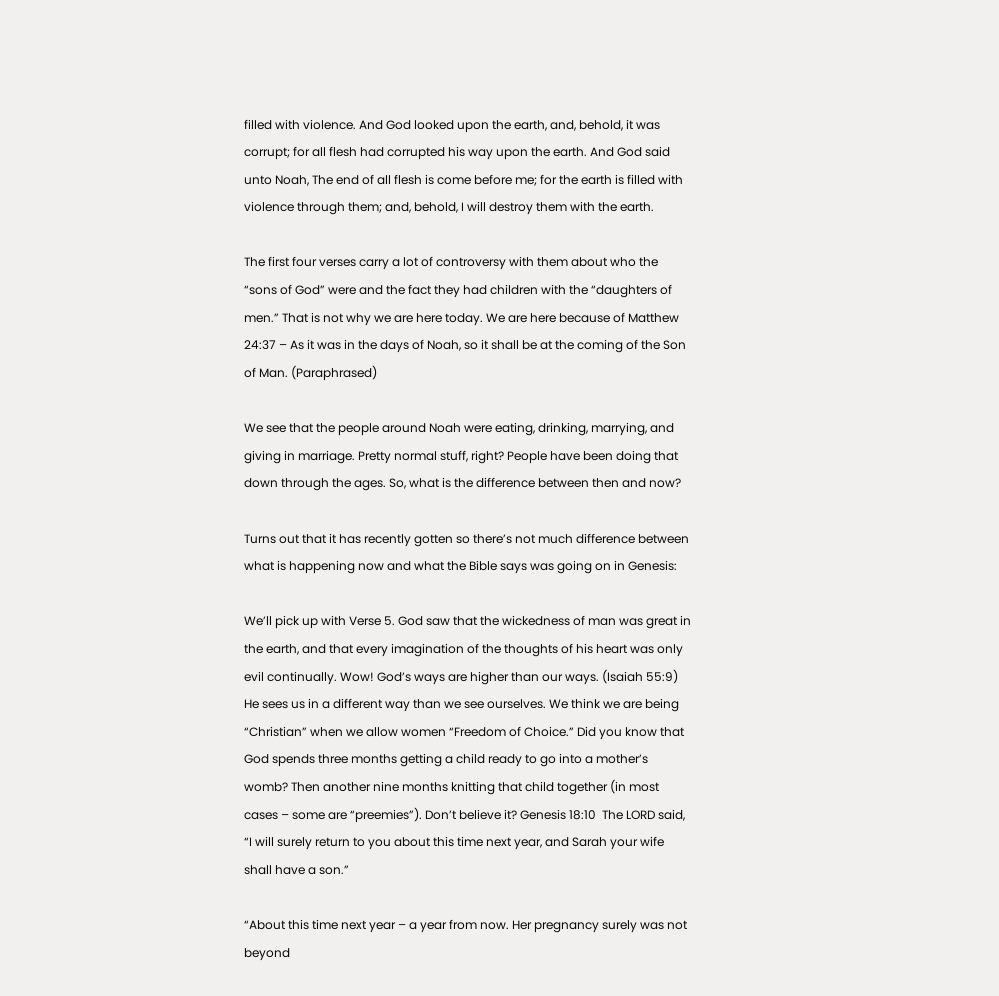filled with violence. And God looked upon the earth, and, behold, it was corrupt; for all flesh had corrupted his way upon the earth. And God said unto Noah, The end of all flesh is come before me; for the earth is filled with violence through them; and, behold, I will destroy them with the earth.

The first four verses carry a lot of controversy with them about who the “sons of God” were and the fact they had children with the “daughters of men.” That is not why we are here today. We are here because of Matthew 24:37 – As it was in the days of Noah, so it shall be at the coming of the Son of Man. (Paraphrased)

We see that the people around Noah were eating, drinking, marrying, and giving in marriage. Pretty normal stuff, right? People have been doing that down through the ages. So, what is the difference between then and now?

Turns out that it has recently gotten so there’s not much difference between what is happening now and what the Bible says was going on in Genesis:

We’ll pick up with Verse 5. God saw that the wickedness of man was great in the earth, and that every imagination of the thoughts of his heart was only evil continually. Wow! God’s ways are higher than our ways. (Isaiah 55:9) He sees us in a different way than we see ourselves. We think we are being “Christian” when we allow women “Freedom of Choice.” Did you know that God spends three months getting a child ready to go into a mother’s womb? Then another nine months knitting that child together (in most cases – some are “preemies”). Don’t believe it? Genesis 18:10  The LORD said, “I will surely return to you about this time next year, and Sarah your wife shall have a son.”

“About this time next year – a year from now. Her pregnancy surely was not beyond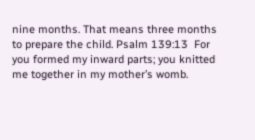nine months. That means three months to prepare the child. Psalm 139:13  For you formed my inward parts; you knitted me together in my mother’s womb.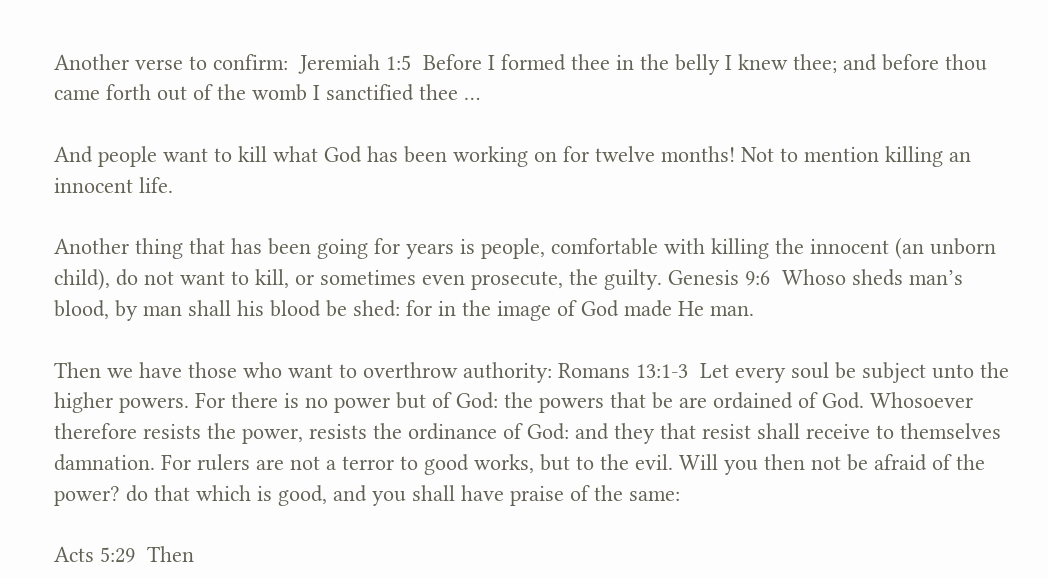Another verse to confirm:  Jeremiah 1:5  Before I formed thee in the belly I knew thee; and before thou came forth out of the womb I sanctified thee …

And people want to kill what God has been working on for twelve months! Not to mention killing an innocent life.

Another thing that has been going for years is people, comfortable with killing the innocent (an unborn child), do not want to kill, or sometimes even prosecute, the guilty. Genesis 9:6  Whoso sheds man’s blood, by man shall his blood be shed: for in the image of God made He man.

Then we have those who want to overthrow authority: Romans 13:1-3  Let every soul be subject unto the higher powers. For there is no power but of God: the powers that be are ordained of God. Whosoever therefore resists the power, resists the ordinance of God: and they that resist shall receive to themselves damnation. For rulers are not a terror to good works, but to the evil. Will you then not be afraid of the power? do that which is good, and you shall have praise of the same:

Acts 5:29  Then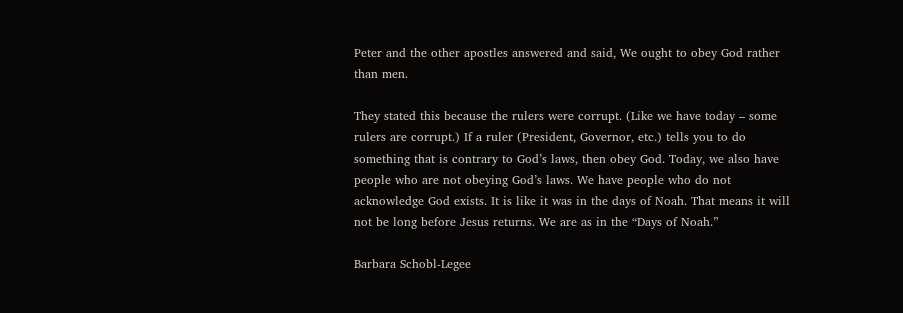Peter and the other apostles answered and said, We ought to obey God rather than men.

They stated this because the rulers were corrupt. (Like we have today – some rulers are corrupt.) If a ruler (President, Governor, etc.) tells you to do something that is contrary to God’s laws, then obey God. Today, we also have people who are not obeying God’s laws. We have people who do not acknowledge God exists. It is like it was in the days of Noah. That means it will not be long before Jesus returns. We are as in the “Days of Noah.”

Barbara Schobl-Legee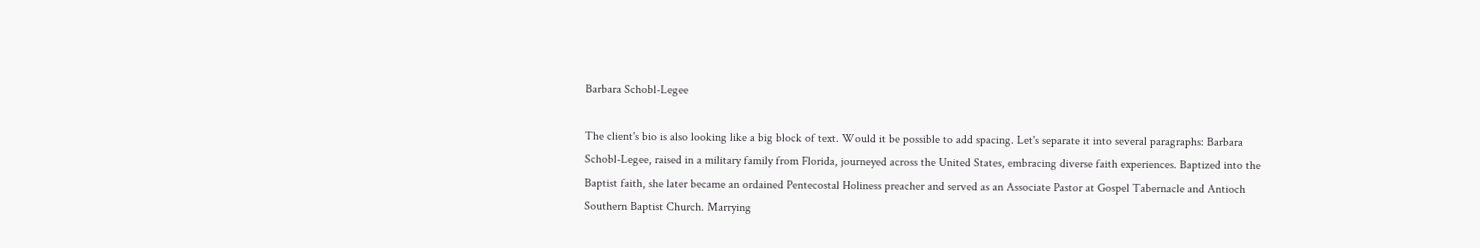Barbara Schobl-Legee

The client's bio is also looking like a big block of text. Would it be possible to add spacing. Let's separate it into several paragraphs: Barbara Schobl-Legee, raised in a military family from Florida, journeyed across the United States, embracing diverse faith experiences. Baptized into the Baptist faith, she later became an ordained Pentecostal Holiness preacher and served as an Associate Pastor at Gospel Tabernacle and Antioch Southern Baptist Church. Marrying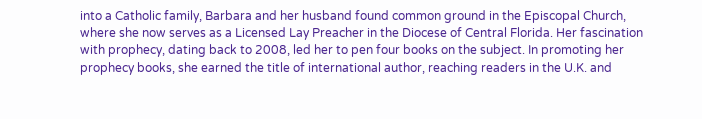into a Catholic family, Barbara and her husband found common ground in the Episcopal Church, where she now serves as a Licensed Lay Preacher in the Diocese of Central Florida. Her fascination with prophecy, dating back to 2008, led her to pen four books on the subject. In promoting her prophecy books, she earned the title of international author, reaching readers in the U.K. and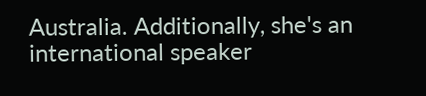Australia. Additionally, she's an international speaker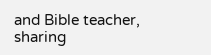and Bible teacher, sharing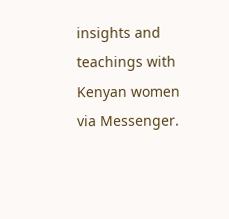insights and teachings with Kenyan women via Messenger.